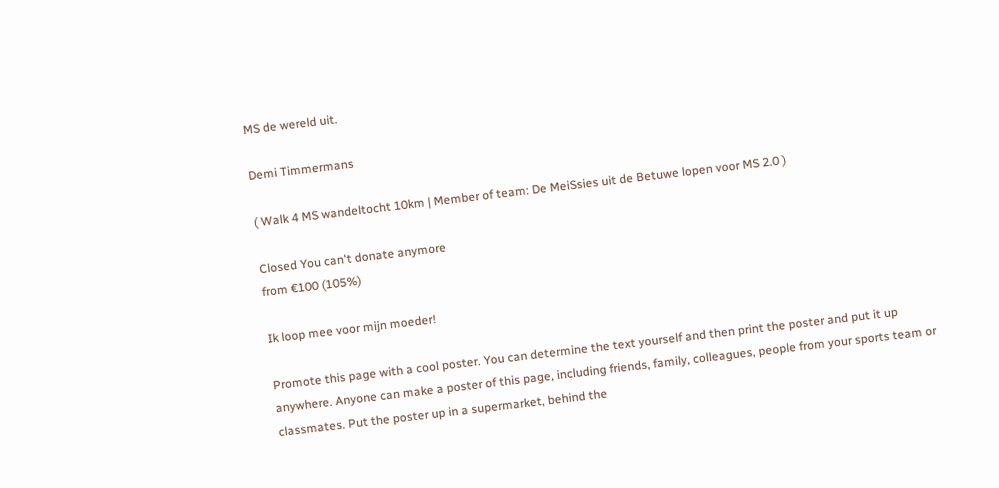MS de wereld uit.

Demi Timmermans

( Walk 4 MS wandeltocht 10km | Member of team: De MeiSsies uit de Betuwe lopen voor MS 2.0 )

Closed You can't donate anymore
from €100 (105%)

Ik loop mee voor mijn moeder!

Promote this page with a cool poster. You can determine the text yourself and then print the poster and put it up anywhere. Anyone can make a poster of this page, including friends, family, colleagues, people from your sports team or classmates. Put the poster up in a supermarket, behind the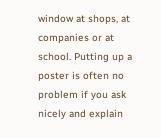window at shops, at companies or at school. Putting up a poster is often no problem if you ask nicely and explain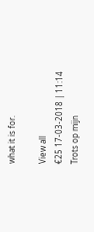what it is for.

View all
€25 17-03-2018 | 11:14 Trots op mijn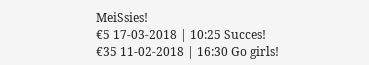MeiSsies!
€5 17-03-2018 | 10:25 Succes!
€35 11-02-2018 | 16:30 Go girls!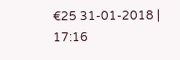€25 31-01-2018 | 17:16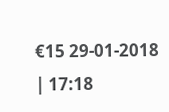€15 29-01-2018 | 17:18